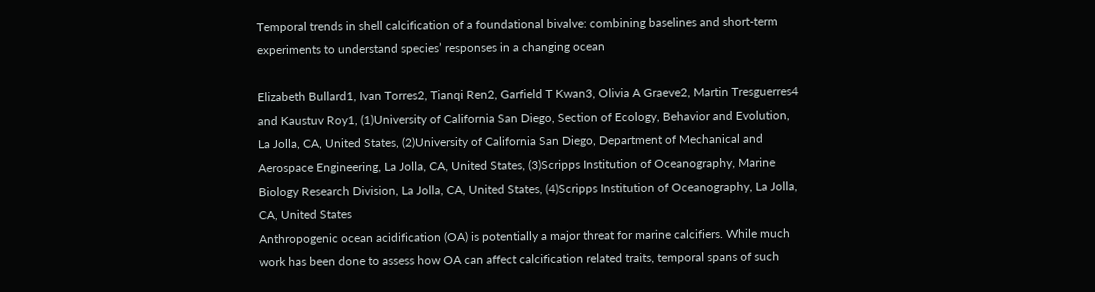Temporal trends in shell calcification of a foundational bivalve: combining baselines and short-term experiments to understand species’ responses in a changing ocean

Elizabeth Bullard1, Ivan Torres2, Tianqi Ren2, Garfield T Kwan3, Olivia A Graeve2, Martin Tresguerres4 and Kaustuv Roy1, (1)University of California San Diego, Section of Ecology, Behavior and Evolution, La Jolla, CA, United States, (2)University of California San Diego, Department of Mechanical and Aerospace Engineering, La Jolla, CA, United States, (3)Scripps Institution of Oceanography, Marine Biology Research Division, La Jolla, CA, United States, (4)Scripps Institution of Oceanography, La Jolla, CA, United States
Anthropogenic ocean acidification (OA) is potentially a major threat for marine calcifiers. While much work has been done to assess how OA can affect calcification related traits, temporal spans of such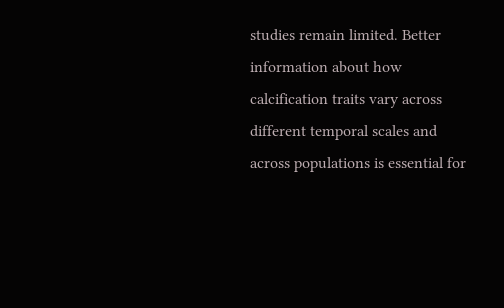studies remain limited. Better information about how calcification traits vary across different temporal scales and across populations is essential for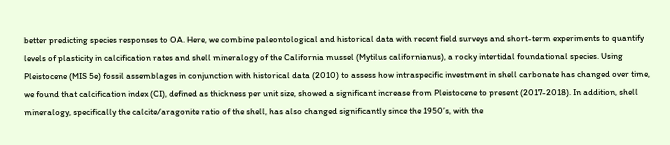better predicting species responses to OA. Here, we combine paleontological and historical data with recent field surveys and short-term experiments to quantify levels of plasticity in calcification rates and shell mineralogy of the California mussel (Mytilus californianus), a rocky intertidal foundational species. Using Pleistocene (MIS 5e) fossil assemblages in conjunction with historical data (2010) to assess how intraspecific investment in shell carbonate has changed over time, we found that calcification index (CI), defined as thickness per unit size, showed a significant increase from Pleistocene to present (2017-2018). In addition, shell mineralogy, specifically the calcite/aragonite ratio of the shell, has also changed significantly since the 1950’s, with the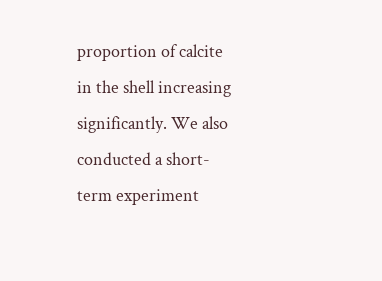proportion of calcite in the shell increasing significantly. We also conducted a short-term experiment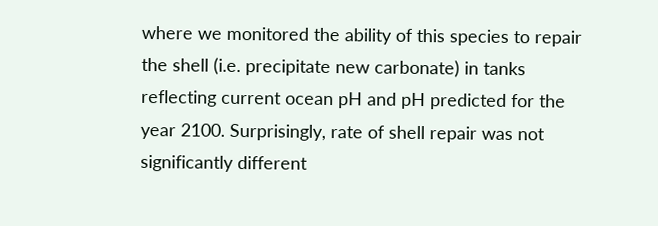where we monitored the ability of this species to repair the shell (i.e. precipitate new carbonate) in tanks reflecting current ocean pH and pH predicted for the year 2100. Surprisingly, rate of shell repair was not significantly different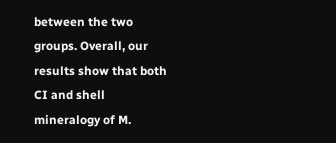between the two groups. Overall, our results show that both CI and shell mineralogy of M.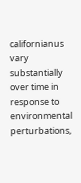californianus vary substantially over time in response to environmental perturbations,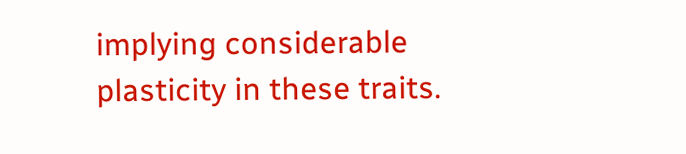implying considerable plasticity in these traits.